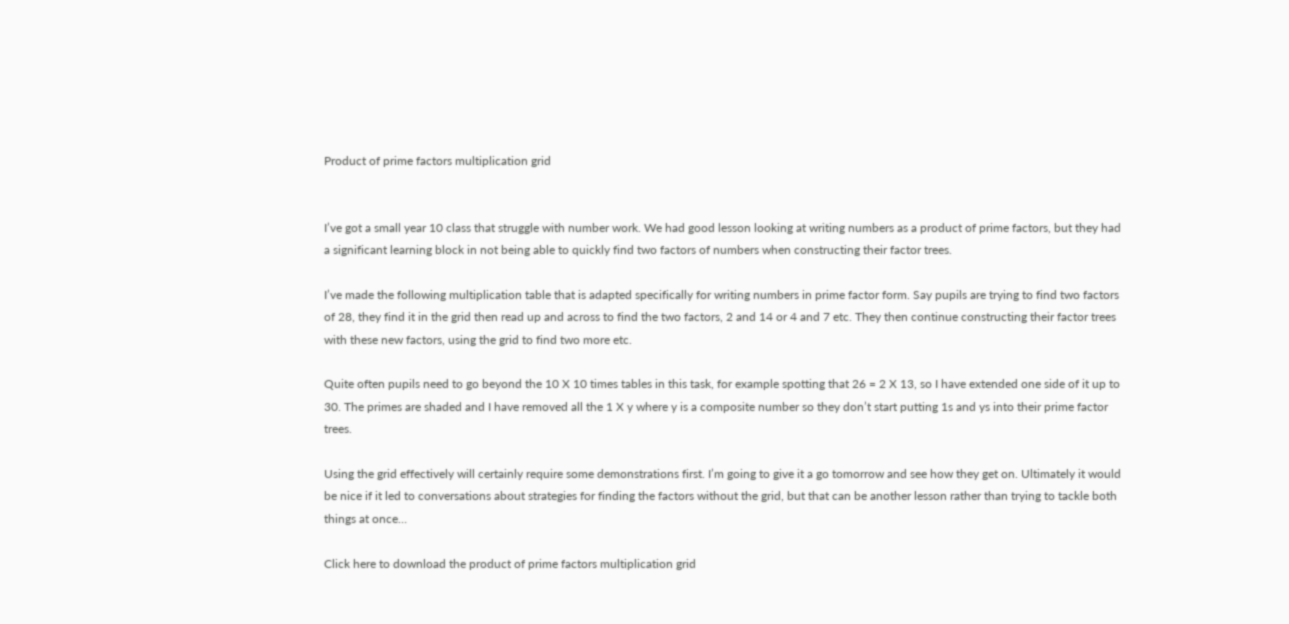Product of prime factors multiplication grid


I’ve got a small year 10 class that struggle with number work. We had good lesson looking at writing numbers as a product of prime factors, but they had a significant learning block in not being able to quickly find two factors of numbers when constructing their factor trees.

I’ve made the following multiplication table that is adapted specifically for writing numbers in prime factor form. Say pupils are trying to find two factors of 28, they find it in the grid then read up and across to find the two factors, 2 and 14 or 4 and 7 etc. They then continue constructing their factor trees with these new factors, using the grid to find two more etc.

Quite often pupils need to go beyond the 10 X 10 times tables in this task, for example spotting that 26 = 2 X 13, so I have extended one side of it up to 30. The primes are shaded and I have removed all the 1 X y where y is a composite number so they don’t start putting 1s and ys into their prime factor trees.

Using the grid effectively will certainly require some demonstrations first. I’m going to give it a go tomorrow and see how they get on. Ultimately it would be nice if it led to conversations about strategies for finding the factors without the grid, but that can be another lesson rather than trying to tackle both things at once…

Click here to download the product of prime factors multiplication grid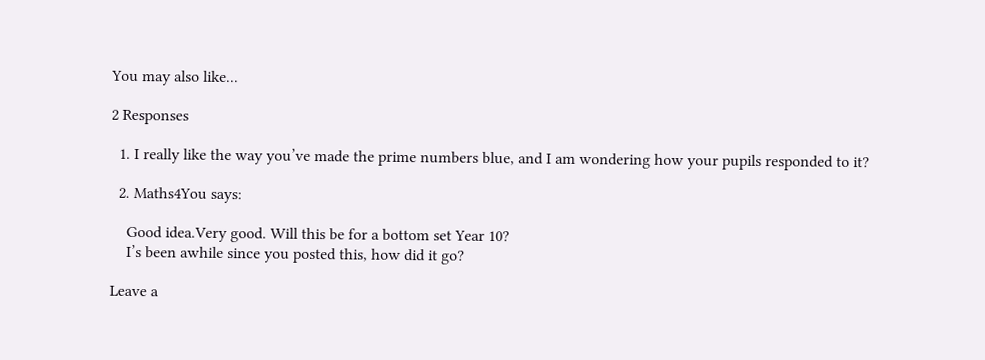You may also like...

2 Responses

  1. I really like the way you’ve made the prime numbers blue, and I am wondering how your pupils responded to it?

  2. Maths4You says:

    Good idea.Very good. Will this be for a bottom set Year 10?
    I’s been awhile since you posted this, how did it go?

Leave a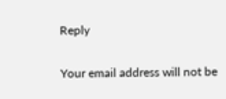Reply

Your email address will not be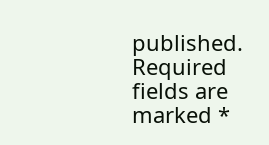published. Required fields are marked *